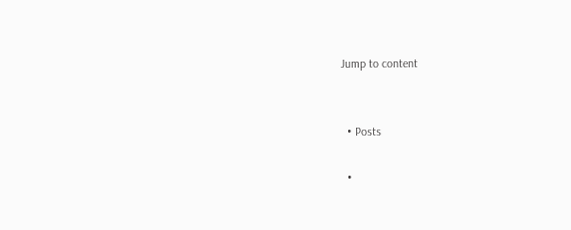Jump to content


  • Posts

  •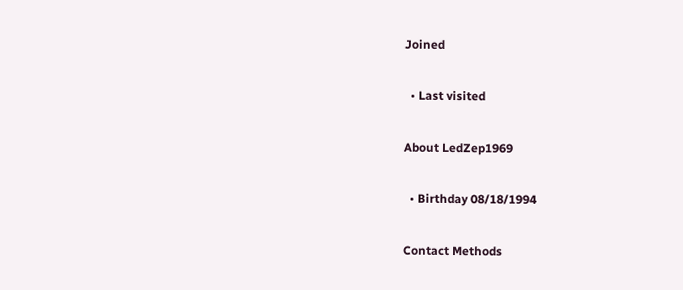Joined

  • Last visited

About LedZep1969

  • Birthday 08/18/1994

Contact Methods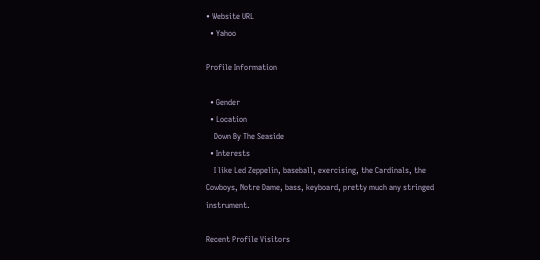• Website URL
  • Yahoo

Profile Information

  • Gender
  • Location
    Down By The Seaside
  • Interests
    I like Led Zeppelin, baseball, exercising, the Cardinals, the Cowboys, Notre Dame, bass, keyboard, pretty much any stringed instrument.

Recent Profile Visitors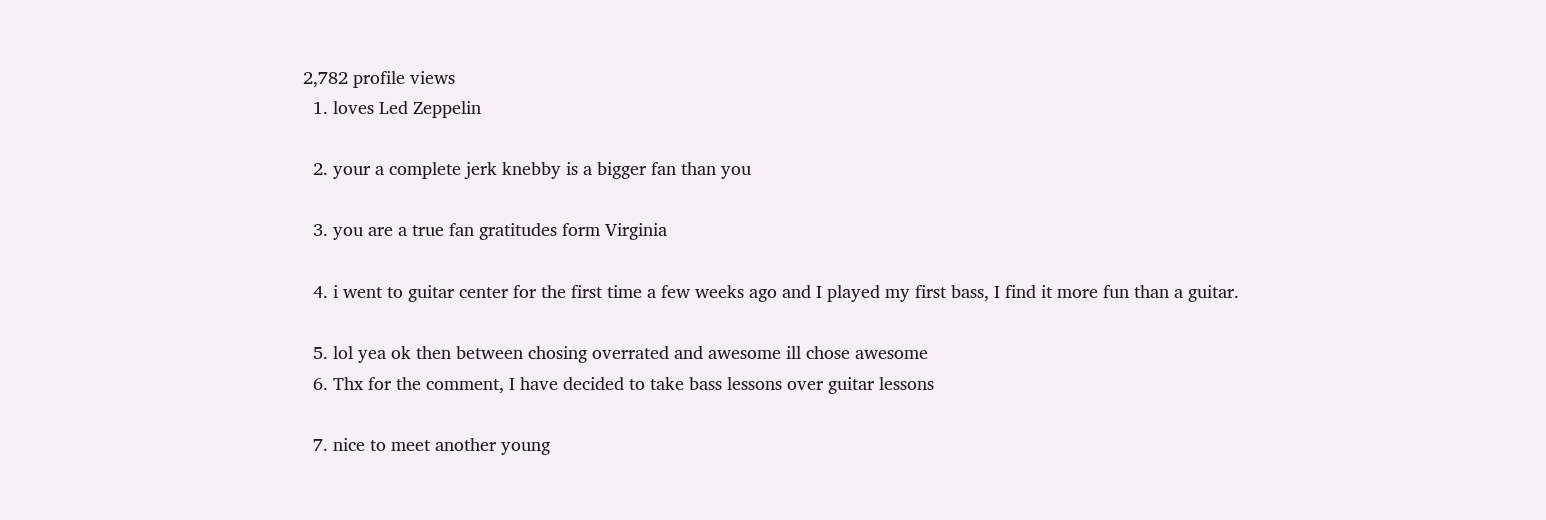2,782 profile views
  1. loves Led Zeppelin

  2. your a complete jerk knebby is a bigger fan than you

  3. you are a true fan gratitudes form Virginia

  4. i went to guitar center for the first time a few weeks ago and I played my first bass, I find it more fun than a guitar.

  5. lol yea ok then between chosing overrated and awesome ill chose awesome
  6. Thx for the comment, I have decided to take bass lessons over guitar lessons

  7. nice to meet another young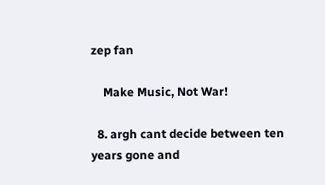zep fan

    Make Music, Not War!

  8. argh cant decide between ten years gone and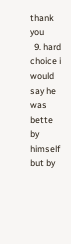thank you
  9. hard choice i would say he was bette by himself but by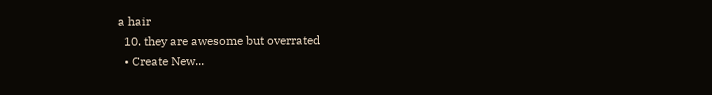a hair
  10. they are awesome but overrated
  • Create New...